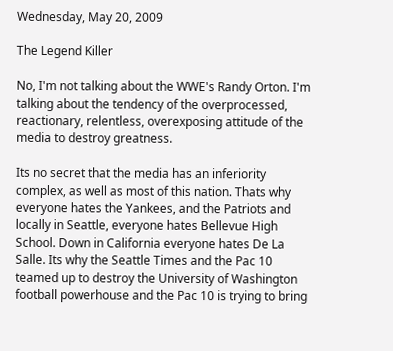Wednesday, May 20, 2009

The Legend Killer

No, I'm not talking about the WWE's Randy Orton. I'm talking about the tendency of the overprocessed, reactionary, relentless, overexposing attitude of the media to destroy greatness.

Its no secret that the media has an inferiority complex, as well as most of this nation. Thats why everyone hates the Yankees, and the Patriots and locally in Seattle, everyone hates Bellevue High School. Down in California everyone hates De La Salle. Its why the Seattle Times and the Pac 10 teamed up to destroy the University of Washington football powerhouse and the Pac 10 is trying to bring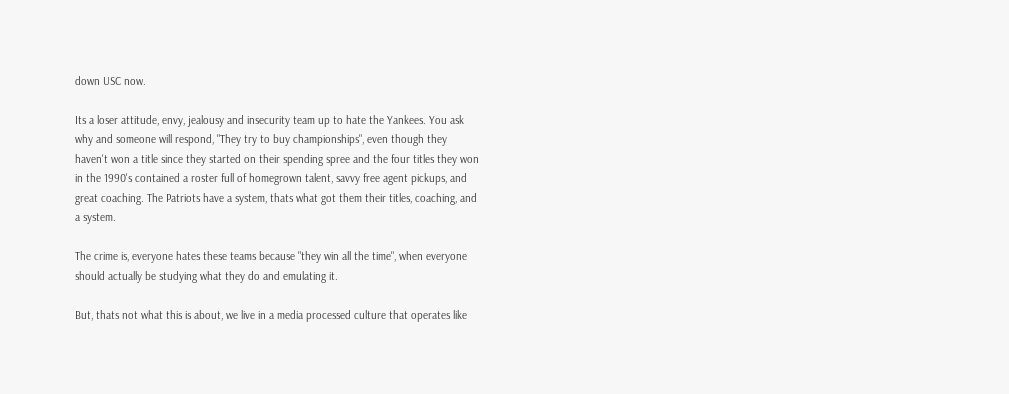down USC now.

Its a loser attitude, envy, jealousy and insecurity team up to hate the Yankees. You ask why and someone will respond, "They try to buy championships", even though they haven't won a title since they started on their spending spree and the four titles they won in the 1990's contained a roster full of homegrown talent, savvy free agent pickups, and great coaching. The Patriots have a system, thats what got them their titles, coaching, and a system.

The crime is, everyone hates these teams because "they win all the time", when everyone should actually be studying what they do and emulating it.

But, thats not what this is about, we live in a media processed culture that operates like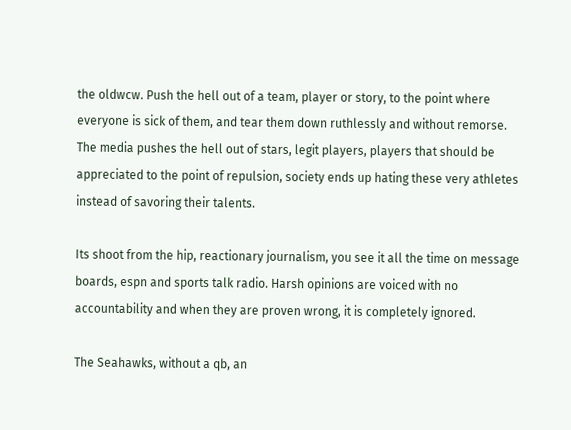the oldwcw. Push the hell out of a team, player or story, to the point where everyone is sick of them, and tear them down ruthlessly and without remorse. The media pushes the hell out of stars, legit players, players that should be appreciated to the point of repulsion, society ends up hating these very athletes instead of savoring their talents.

Its shoot from the hip, reactionary journalism, you see it all the time on message boards, espn and sports talk radio. Harsh opinions are voiced with no accountability and when they are proven wrong, it is completely ignored.

The Seahawks, without a qb, an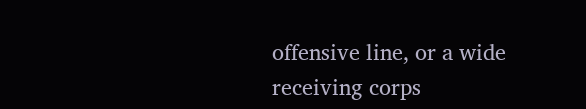offensive line, or a wide receiving corps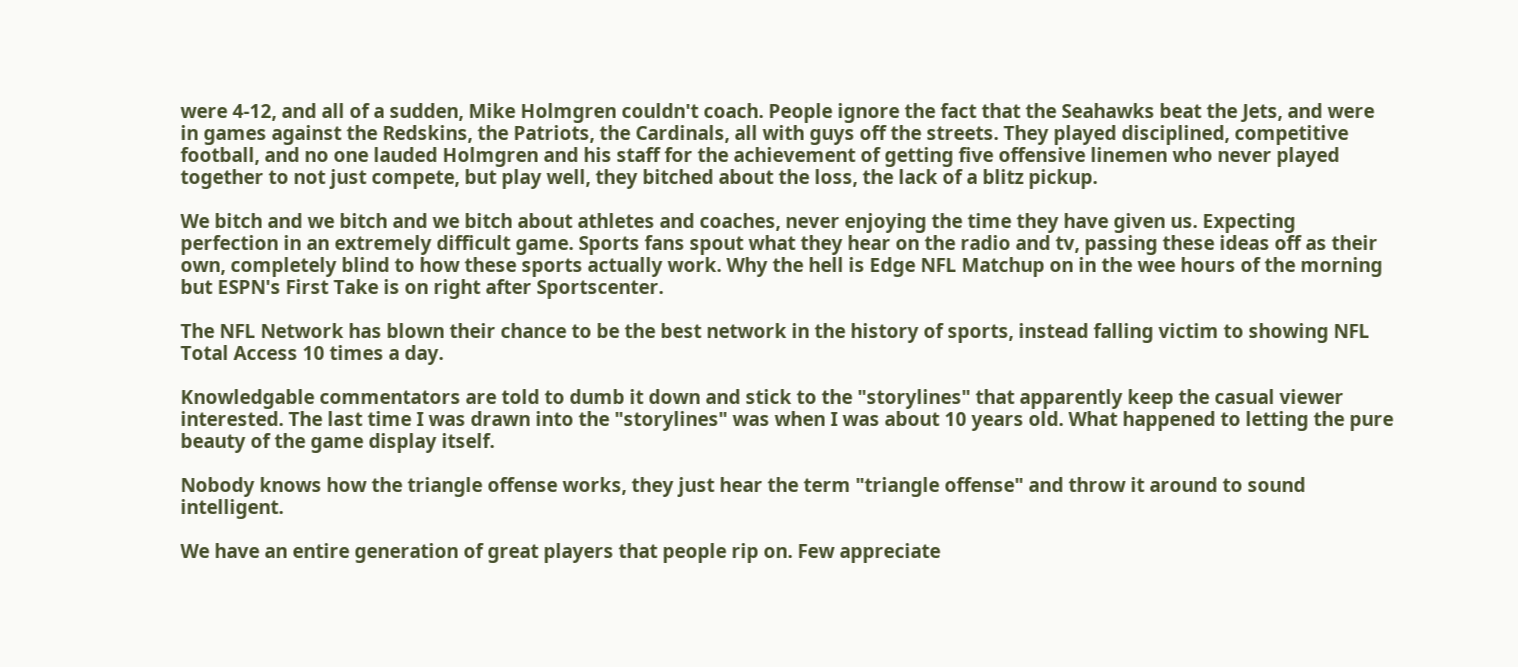were 4-12, and all of a sudden, Mike Holmgren couldn't coach. People ignore the fact that the Seahawks beat the Jets, and were in games against the Redskins, the Patriots, the Cardinals, all with guys off the streets. They played disciplined, competitive football, and no one lauded Holmgren and his staff for the achievement of getting five offensive linemen who never played together to not just compete, but play well, they bitched about the loss, the lack of a blitz pickup.

We bitch and we bitch and we bitch about athletes and coaches, never enjoying the time they have given us. Expecting perfection in an extremely difficult game. Sports fans spout what they hear on the radio and tv, passing these ideas off as their own, completely blind to how these sports actually work. Why the hell is Edge NFL Matchup on in the wee hours of the morning but ESPN's First Take is on right after Sportscenter.

The NFL Network has blown their chance to be the best network in the history of sports, instead falling victim to showing NFL Total Access 10 times a day.

Knowledgable commentators are told to dumb it down and stick to the "storylines" that apparently keep the casual viewer interested. The last time I was drawn into the "storylines" was when I was about 10 years old. What happened to letting the pure beauty of the game display itself.

Nobody knows how the triangle offense works, they just hear the term "triangle offense" and throw it around to sound intelligent.

We have an entire generation of great players that people rip on. Few appreciate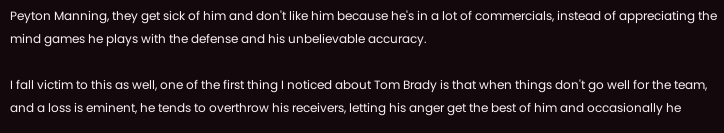Peyton Manning, they get sick of him and don't like him because he's in a lot of commercials, instead of appreciating the mind games he plays with the defense and his unbelievable accuracy.

I fall victim to this as well, one of the first thing I noticed about Tom Brady is that when things don't go well for the team, and a loss is eminent, he tends to overthrow his receivers, letting his anger get the best of him and occasionally he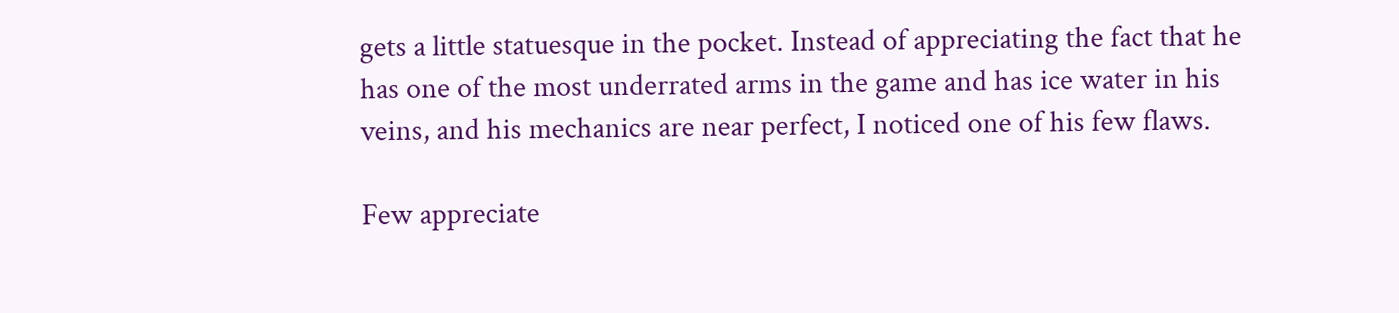gets a little statuesque in the pocket. Instead of appreciating the fact that he has one of the most underrated arms in the game and has ice water in his veins, and his mechanics are near perfect, I noticed one of his few flaws.

Few appreciate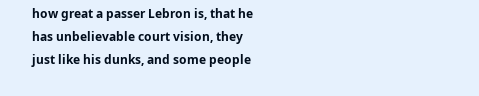how great a passer Lebron is, that he has unbelievable court vision, they just like his dunks, and some people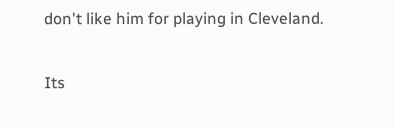don't like him for playing in Cleveland.

Its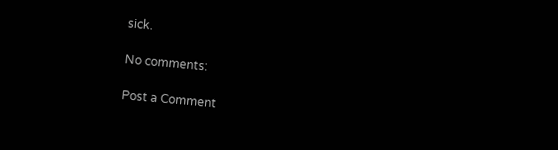sick.

No comments:

Post a Comment